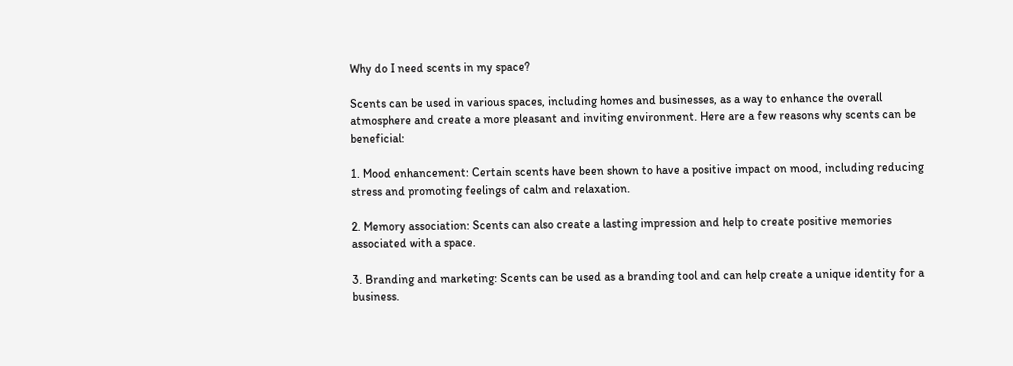Why do I need scents in my space?

Scents can be used in various spaces, including homes and businesses, as a way to enhance the overall atmosphere and create a more pleasant and inviting environment. Here are a few reasons why scents can be beneficial:

1. Mood enhancement: Certain scents have been shown to have a positive impact on mood, including reducing stress and promoting feelings of calm and relaxation.

2. Memory association: Scents can also create a lasting impression and help to create positive memories associated with a space.

3. Branding and marketing: Scents can be used as a branding tool and can help create a unique identity for a business.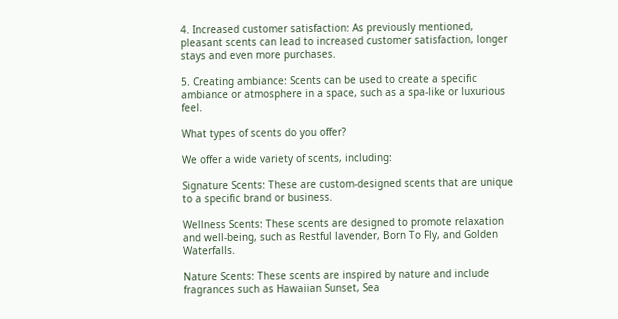4. Increased customer satisfaction: As previously mentioned, pleasant scents can lead to increased customer satisfaction, longer stays and even more purchases.

5. Creating ambiance: Scents can be used to create a specific ambiance or atmosphere in a space, such as a spa-like or luxurious feel.

What types of scents do you offer?

We offer a wide variety of scents, including:

Signature Scents: These are custom-designed scents that are unique to a specific brand or business.

Wellness Scents: These scents are designed to promote relaxation and well-being, such as Restful lavender, Born To Fly, and Golden Waterfalls.

Nature Scents: These scents are inspired by nature and include fragrances such as Hawaiian Sunset, Sea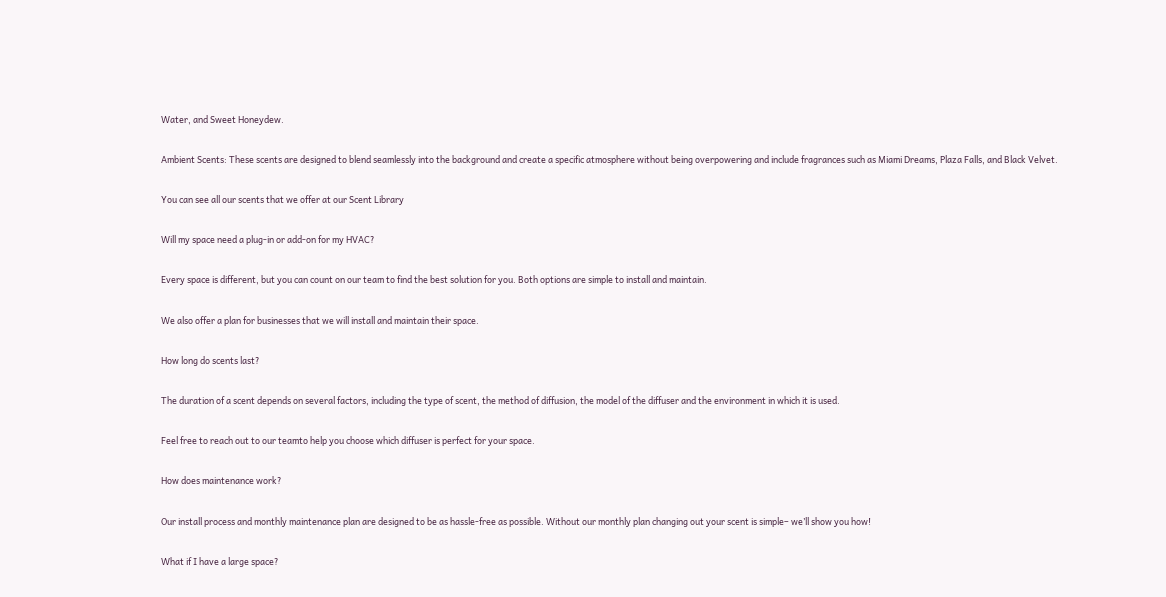Water, and Sweet Honeydew.

Ambient Scents: These scents are designed to blend seamlessly into the background and create a specific atmosphere without being overpowering and include fragrances such as Miami Dreams, Plaza Falls, and Black Velvet.

You can see all our scents that we offer at our Scent Library

Will my space need a plug-in or add-on for my HVAC?

Every space is different, but you can count on our team to find the best solution for you. Both options are simple to install and maintain.

We also offer a plan for businesses that we will install and maintain their space.

How long do scents last?

The duration of a scent depends on several factors, including the type of scent, the method of diffusion, the model of the diffuser and the environment in which it is used.

Feel free to reach out to our teamto help you choose which diffuser is perfect for your space.

How does maintenance work?

Our install process and monthly maintenance plan are designed to be as hassle-free as possible. Without our monthly plan changing out your scent is simple– we’ll show you how!

What if I have a large space?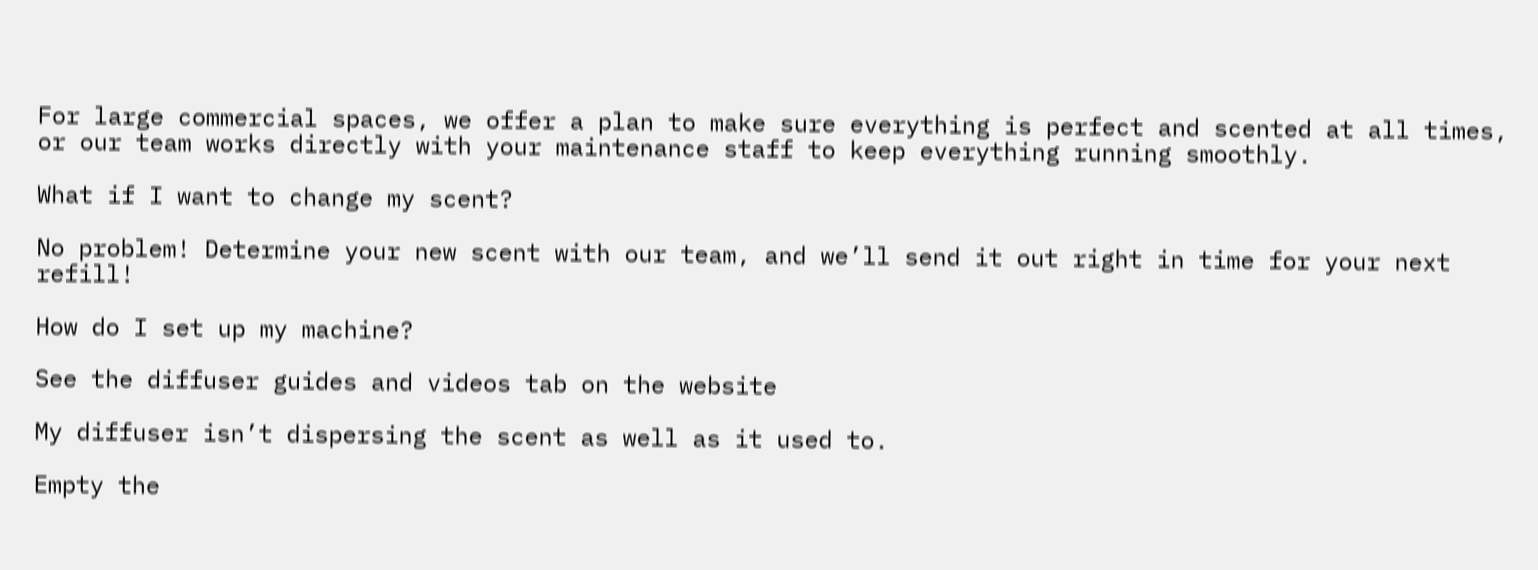For large commercial spaces, we offer a plan to make sure everything is perfect and scented at all times, or our team works directly with your maintenance staff to keep everything running smoothly.

What if I want to change my scent?

No problem! Determine your new scent with our team, and we’ll send it out right in time for your next refill!

How do I set up my machine?

See the diffuser guides and videos tab on the website

My diffuser isn’t dispersing the scent as well as it used to.

Empty the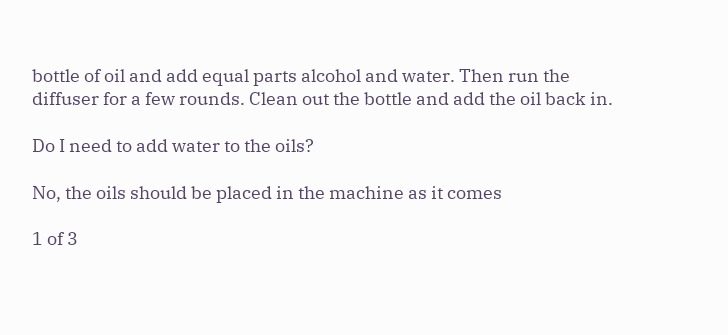bottle of oil and add equal parts alcohol and water. Then run the diffuser for a few rounds. Clean out the bottle and add the oil back in.

Do I need to add water to the oils?

No, the oils should be placed in the machine as it comes

1 of 3